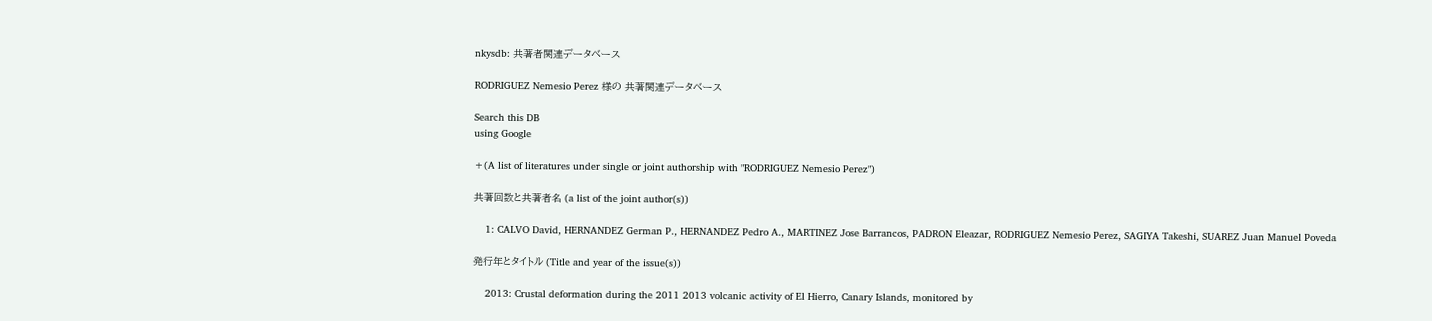nkysdb: 共著者関連データベース

RODRIGUEZ Nemesio Perez 様の 共著関連データベース

Search this DB
using Google

+(A list of literatures under single or joint authorship with "RODRIGUEZ Nemesio Perez")

共著回数と共著者名 (a list of the joint author(s))

    1: CALVO David, HERNANDEZ German P., HERNANDEZ Pedro A., MARTINEZ Jose Barrancos, PADRON Eleazar, RODRIGUEZ Nemesio Perez, SAGIYA Takeshi, SUAREZ Juan Manuel Poveda

発行年とタイトル (Title and year of the issue(s))

    2013: Crustal deformation during the 2011 2013 volcanic activity of El Hierro, Canary Islands, monitored by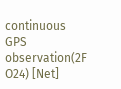continuous GPS observation(2F O24) [Net]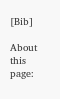[Bib]

About this page: